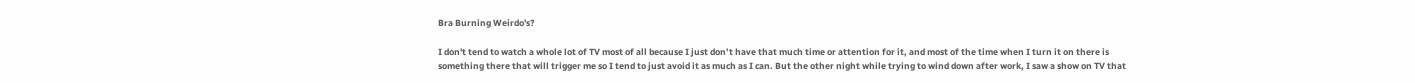Bra Burning Weirdo's?

I don't tend to watch a whole lot of TV most of all because I just don’t have that much time or attention for it, and most of the time when I turn it on there is something there that will trigger me so I tend to just avoid it as much as I can. But the other night while trying to wind down after work, I saw a show on TV that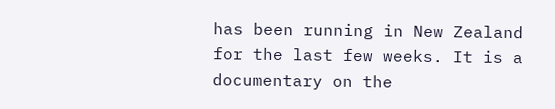has been running in New Zealand for the last few weeks. It is a documentary on the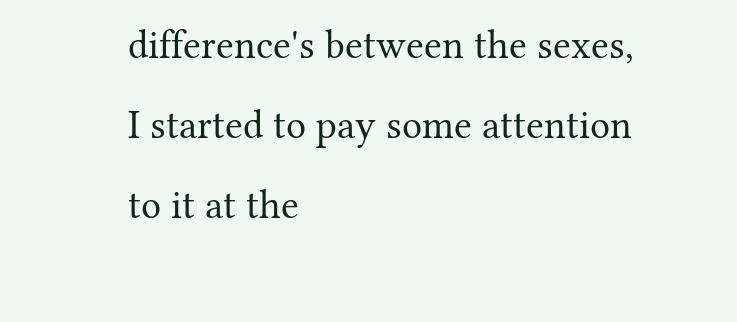difference's between the sexes, I started to pay some attention to it at the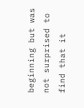beginning but was not surprised to find that it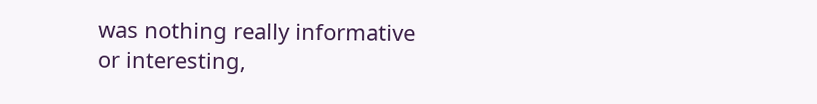was nothing really informative or interesting,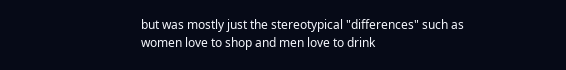but was mostly just the stereotypical "differences" such as women love to shop and men love to drink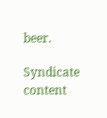beer.

Syndicate content